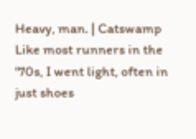Heavy, man. | Catswamp
Like most runners in the '70s, I went light, often in just shoes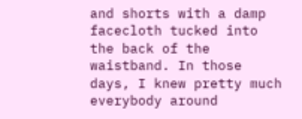and shorts with a damp facecloth tucked into the back of the waistband. In those days, I knew pretty much everybody around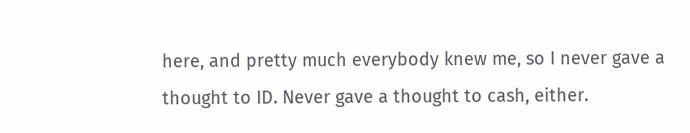here, and pretty much everybody knew me, so I never gave a thought to ID. Never gave a thought to cash, either.